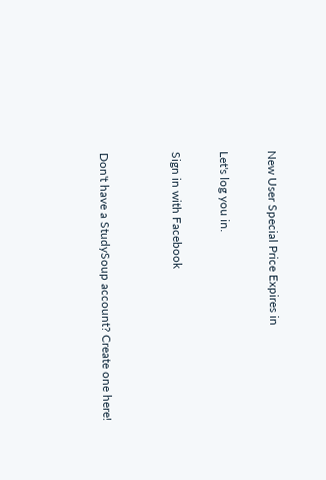New User Special Price Expires in

Let's log you in.

Sign in with Facebook


Don't have a StudySoup account? Create one here!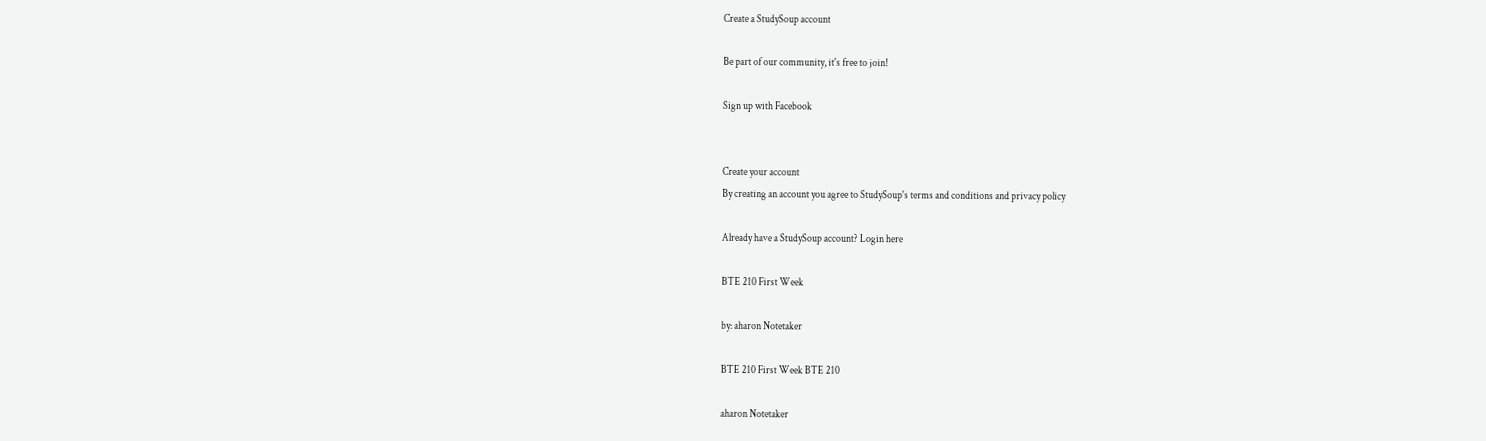Create a StudySoup account

Be part of our community, it's free to join!

Sign up with Facebook


Create your account
By creating an account you agree to StudySoup's terms and conditions and privacy policy

Already have a StudySoup account? Login here

BTE 210 First Week

by: aharon Notetaker

BTE 210 First Week BTE 210

aharon Notetaker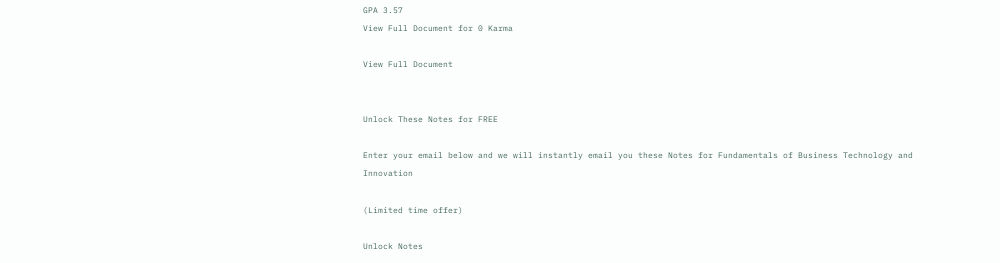GPA 3.57
View Full Document for 0 Karma

View Full Document


Unlock These Notes for FREE

Enter your email below and we will instantly email you these Notes for Fundamentals of Business Technology and Innovation

(Limited time offer)

Unlock Notes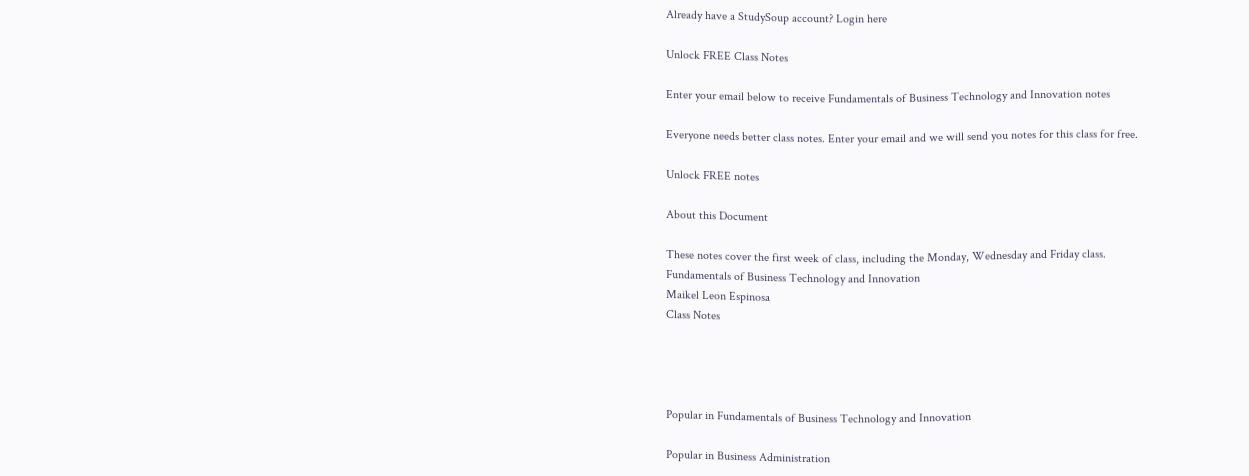Already have a StudySoup account? Login here

Unlock FREE Class Notes

Enter your email below to receive Fundamentals of Business Technology and Innovation notes

Everyone needs better class notes. Enter your email and we will send you notes for this class for free.

Unlock FREE notes

About this Document

These notes cover the first week of class, including the Monday, Wednesday and Friday class.
Fundamentals of Business Technology and Innovation
Maikel Leon Espinosa
Class Notes




Popular in Fundamentals of Business Technology and Innovation

Popular in Business Administration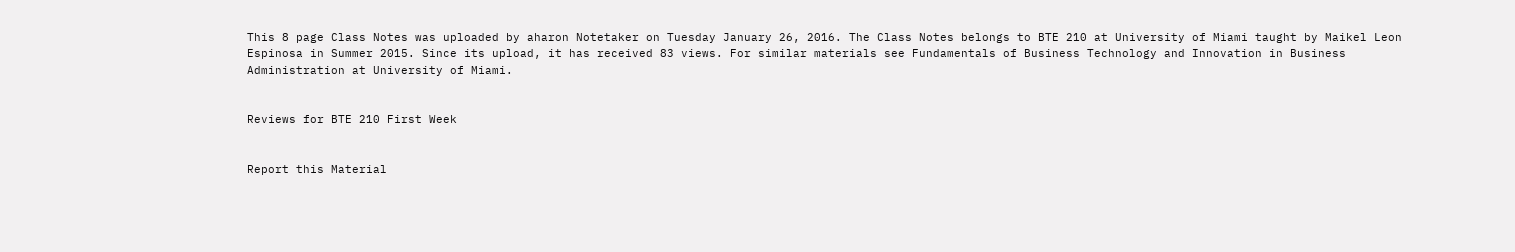This 8 page Class Notes was uploaded by aharon Notetaker on Tuesday January 26, 2016. The Class Notes belongs to BTE 210 at University of Miami taught by Maikel Leon Espinosa in Summer 2015. Since its upload, it has received 83 views. For similar materials see Fundamentals of Business Technology and Innovation in Business Administration at University of Miami.


Reviews for BTE 210 First Week


Report this Material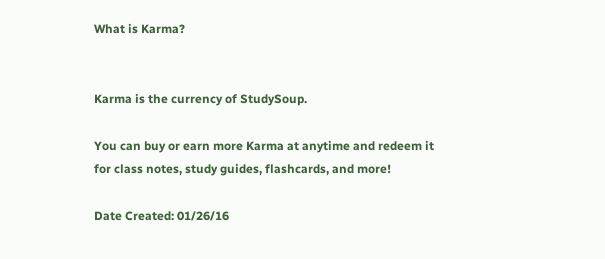What is Karma?


Karma is the currency of StudySoup.

You can buy or earn more Karma at anytime and redeem it for class notes, study guides, flashcards, and more!

Date Created: 01/26/16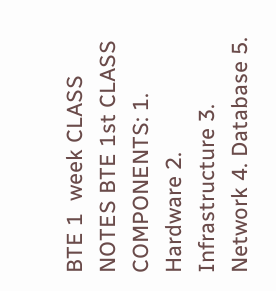BTE 1  week CLASS NOTES BTE 1st CLASS COMPONENTS: 1. Hardware 2. Infrastructure 3. Network 4. Database 5.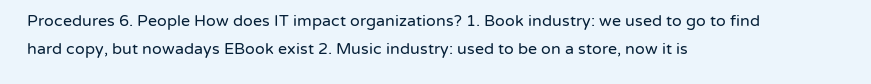Procedures 6. People How does IT impact organizations? 1. Book industry: we used to go to find hard copy, but nowadays EBook exist 2. Music industry: used to be on a store, now it is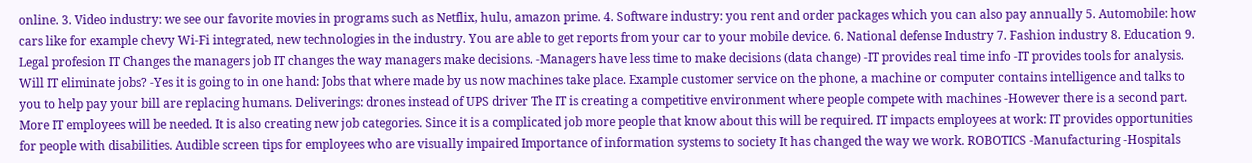online. 3. Video industry: we see our favorite movies in programs such as Netflix, hulu, amazon prime. 4. Software industry: you rent and order packages which you can also pay annually 5. Automobile: how cars like for example chevy Wi-Fi integrated, new technologies in the industry. You are able to get reports from your car to your mobile device. 6. National defense Industry 7. Fashion industry 8. Education 9. Legal profesion IT Changes the managers job IT changes the way managers make decisions. -Managers have less time to make decisions (data change) -IT provides real time info -IT provides tools for analysis. Will IT eliminate jobs? -Yes it is going to in one hand: Jobs that where made by us now machines take place. Example customer service on the phone, a machine or computer contains intelligence and talks to you to help pay your bill are replacing humans. Deliverings: drones instead of UPS driver The IT is creating a competitive environment where people compete with machines -However there is a second part. More IT employees will be needed. It is also creating new job categories. Since it is a complicated job more people that know about this will be required. IT impacts employees at work: IT provides opportunities for people with disabilities. Audible screen tips for employees who are visually impaired Importance of information systems to society It has changed the way we work. ROBOTICS -Manufacturing -Hospitals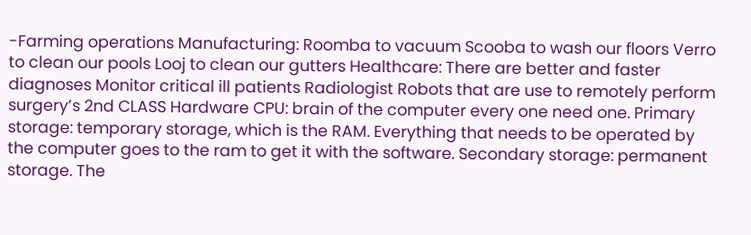-Farming operations Manufacturing: Roomba to vacuum Scooba to wash our floors Verro to clean our pools Looj to clean our gutters Healthcare: There are better and faster diagnoses Monitor critical ill patients Radiologist Robots that are use to remotely perform surgery’s 2nd CLASS Hardware CPU: brain of the computer every one need one. Primary storage: temporary storage, which is the RAM. Everything that needs to be operated by the computer goes to the ram to get it with the software. Secondary storage: permanent storage. The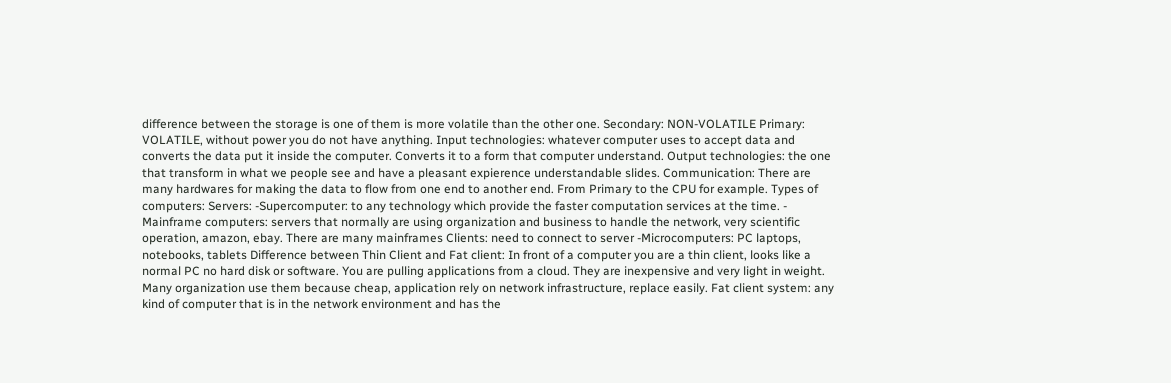difference between the storage is one of them is more volatile than the other one. Secondary: NON-VOLATILE Primary: VOLATILE, without power you do not have anything. Input technologies: whatever computer uses to accept data and converts the data put it inside the computer. Converts it to a form that computer understand. Output technologies: the one that transform in what we people see and have a pleasant expierence understandable slides. Communication: There are many hardwares for making the data to flow from one end to another end. From Primary to the CPU for example. Types of computers: Servers: -Supercomputer: to any technology which provide the faster computation services at the time. - Mainframe computers: servers that normally are using organization and business to handle the network, very scientific operation, amazon, ebay. There are many mainframes Clients: need to connect to server -Microcomputers: PC laptops, notebooks, tablets Difference between Thin Client and Fat client: In front of a computer you are a thin client, looks like a normal PC no hard disk or software. You are pulling applications from a cloud. They are inexpensive and very light in weight. Many organization use them because cheap, application rely on network infrastructure, replace easily. Fat client system: any kind of computer that is in the network environment and has the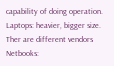capability of doing operation. Laptops: heavier, bigger size. Ther are different vendors Netbooks: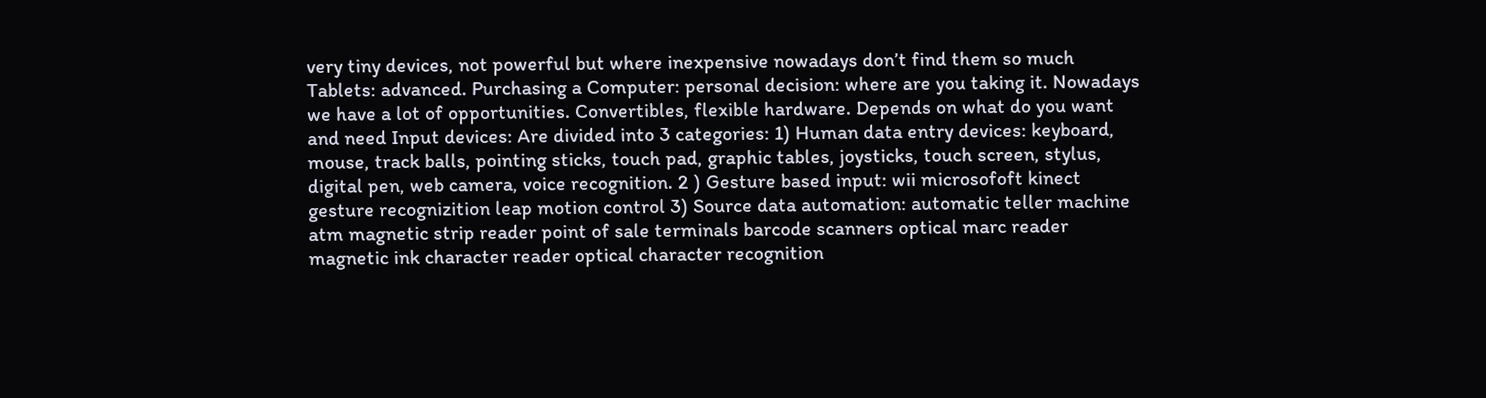very tiny devices, not powerful but where inexpensive nowadays don’t find them so much Tablets: advanced. Purchasing a Computer: personal decision: where are you taking it. Nowadays we have a lot of opportunities. Convertibles, flexible hardware. Depends on what do you want and need Input devices: Are divided into 3 categories: 1) Human data entry devices: keyboard, mouse, track balls, pointing sticks, touch pad, graphic tables, joysticks, touch screen, stylus, digital pen, web camera, voice recognition. 2 ) Gesture based input: wii microsofoft kinect gesture recognizition leap motion control 3) Source data automation: automatic teller machine atm magnetic strip reader point of sale terminals barcode scanners optical marc reader magnetic ink character reader optical character recognition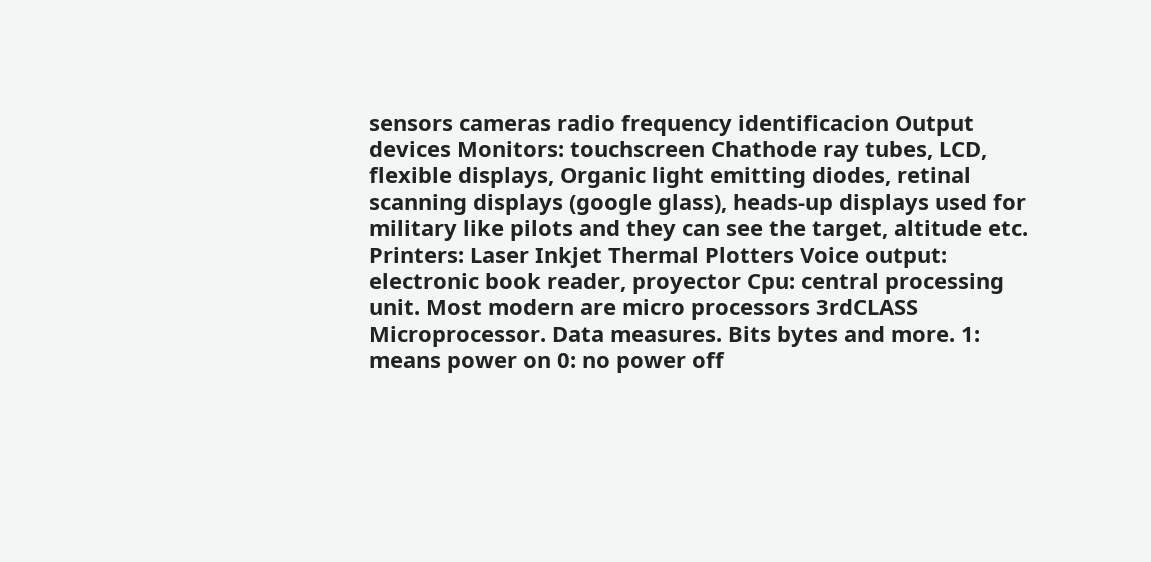sensors cameras radio frequency identificacion Output devices Monitors: touchscreen Chathode ray tubes, LCD, flexible displays, Organic light emitting diodes, retinal scanning displays (google glass), heads-up displays used for military like pilots and they can see the target, altitude etc. Printers: Laser Inkjet Thermal Plotters Voice output: electronic book reader, proyector Cpu: central processing unit. Most modern are micro processors 3rdCLASS Microprocessor. Data measures. Bits bytes and more. 1: means power on 0: no power off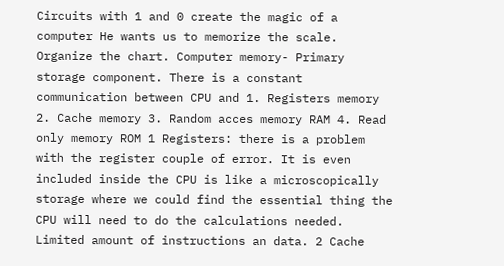Circuits with 1 and 0 create the magic of a computer He wants us to memorize the scale. Organize the chart. Computer memory- Primary storage component. There is a constant communication between CPU and 1. Registers memory 2. Cache memory 3. Random acces memory RAM 4. Read only memory ROM 1 Registers: there is a problem with the register couple of error. It is even included inside the CPU is like a microscopically storage where we could find the essential thing the CPU will need to do the calculations needed. Limited amount of instructions an data. 2 Cache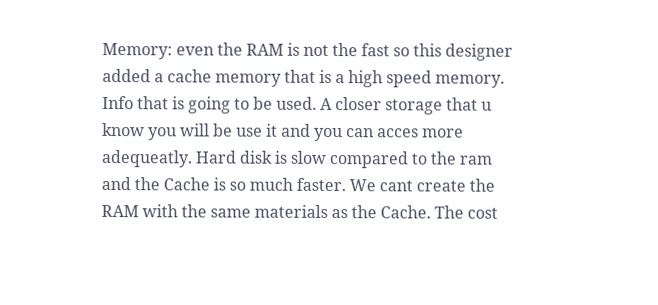Memory: even the RAM is not the fast so this designer added a cache memory that is a high speed memory. Info that is going to be used. A closer storage that u know you will be use it and you can acces more adequeatly. Hard disk is slow compared to the ram and the Cache is so much faster. We cant create the RAM with the same materials as the Cache. The cost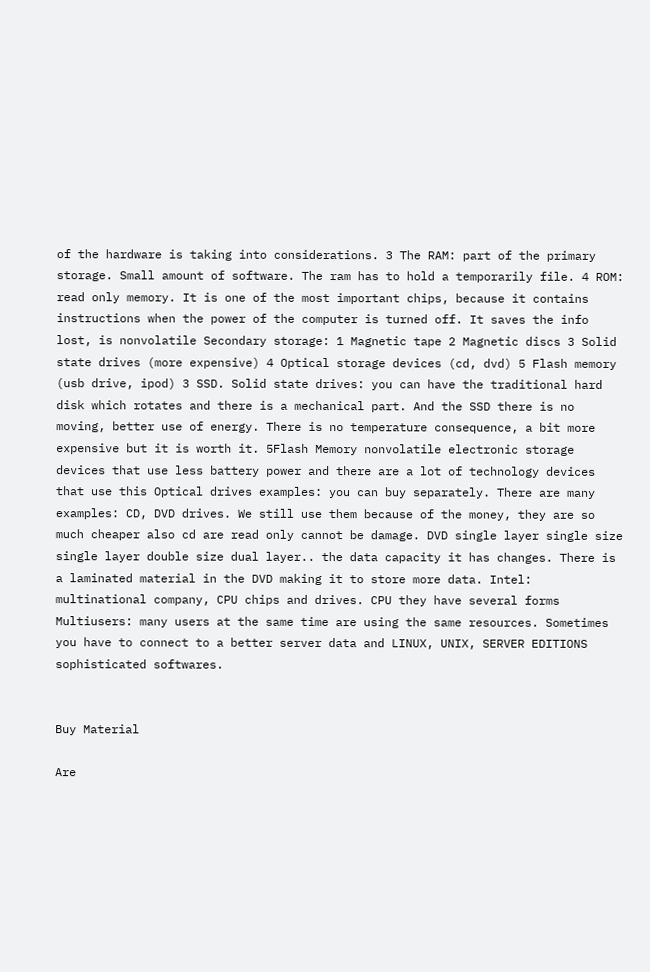of the hardware is taking into considerations. 3 The RAM: part of the primary storage. Small amount of software. The ram has to hold a temporarily file. 4 ROM: read only memory. It is one of the most important chips, because it contains instructions when the power of the computer is turned off. It saves the info lost, is nonvolatile Secondary storage: 1 Magnetic tape 2 Magnetic discs 3 Solid state drives (more expensive) 4 Optical storage devices (cd, dvd) 5 Flash memory (usb drive, ipod) 3 SSD. Solid state drives: you can have the traditional hard disk which rotates and there is a mechanical part. And the SSD there is no moving, better use of energy. There is no temperature consequence, a bit more expensive but it is worth it. 5Flash Memory nonvolatile electronic storage devices that use less battery power and there are a lot of technology devices that use this Optical drives examples: you can buy separately. There are many examples: CD, DVD drives. We still use them because of the money, they are so much cheaper also cd are read only cannot be damage. DVD single layer single size single layer double size dual layer.. the data capacity it has changes. There is a laminated material in the DVD making it to store more data. Intel: multinational company, CPU chips and drives. CPU they have several forms Multiusers: many users at the same time are using the same resources. Sometimes you have to connect to a better server data and LINUX, UNIX, SERVER EDITIONS sophisticated softwares.


Buy Material

Are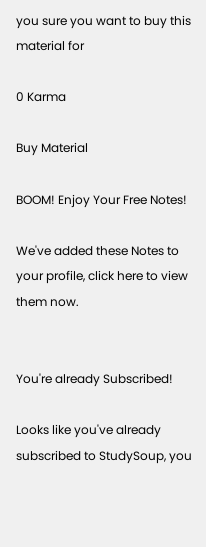you sure you want to buy this material for

0 Karma

Buy Material

BOOM! Enjoy Your Free Notes!

We've added these Notes to your profile, click here to view them now.


You're already Subscribed!

Looks like you've already subscribed to StudySoup, you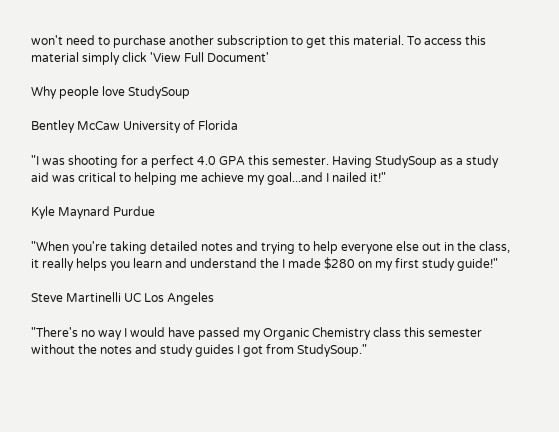won't need to purchase another subscription to get this material. To access this material simply click 'View Full Document'

Why people love StudySoup

Bentley McCaw University of Florida

"I was shooting for a perfect 4.0 GPA this semester. Having StudySoup as a study aid was critical to helping me achieve my goal...and I nailed it!"

Kyle Maynard Purdue

"When you're taking detailed notes and trying to help everyone else out in the class, it really helps you learn and understand the I made $280 on my first study guide!"

Steve Martinelli UC Los Angeles

"There's no way I would have passed my Organic Chemistry class this semester without the notes and study guides I got from StudySoup."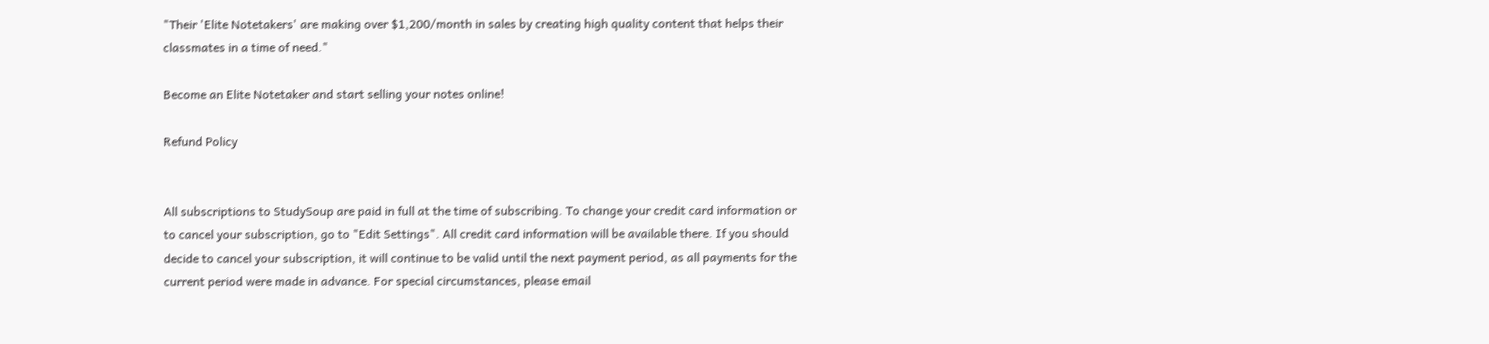"Their 'Elite Notetakers' are making over $1,200/month in sales by creating high quality content that helps their classmates in a time of need."

Become an Elite Notetaker and start selling your notes online!

Refund Policy


All subscriptions to StudySoup are paid in full at the time of subscribing. To change your credit card information or to cancel your subscription, go to "Edit Settings". All credit card information will be available there. If you should decide to cancel your subscription, it will continue to be valid until the next payment period, as all payments for the current period were made in advance. For special circumstances, please email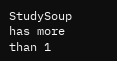StudySoup has more than 1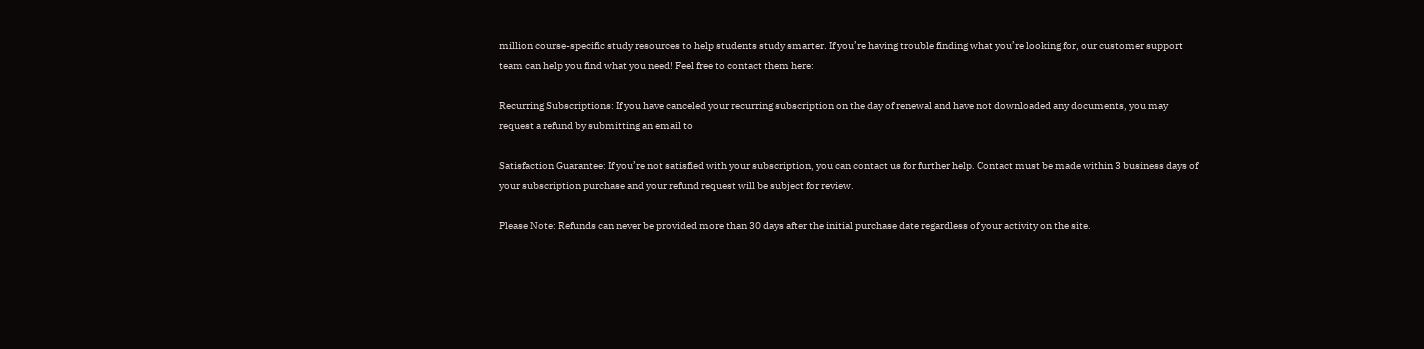million course-specific study resources to help students study smarter. If you’re having trouble finding what you’re looking for, our customer support team can help you find what you need! Feel free to contact them here:

Recurring Subscriptions: If you have canceled your recurring subscription on the day of renewal and have not downloaded any documents, you may request a refund by submitting an email to

Satisfaction Guarantee: If you’re not satisfied with your subscription, you can contact us for further help. Contact must be made within 3 business days of your subscription purchase and your refund request will be subject for review.

Please Note: Refunds can never be provided more than 30 days after the initial purchase date regardless of your activity on the site.